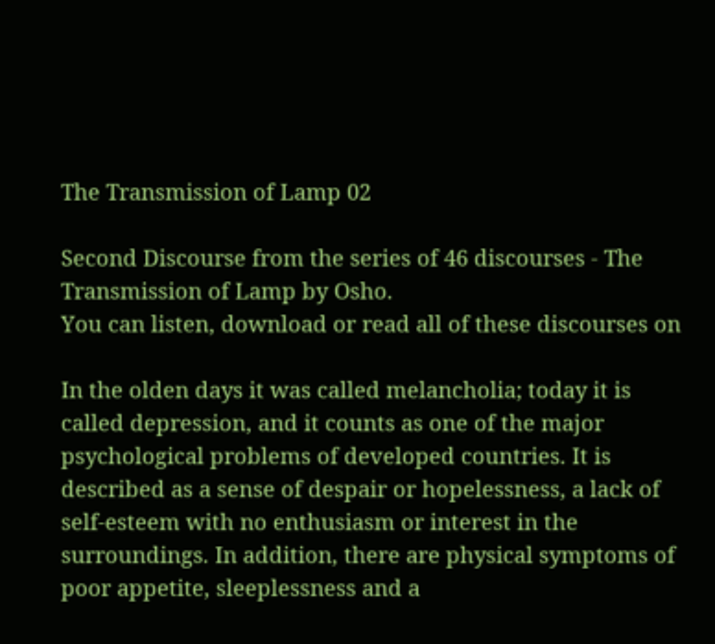The Transmission of Lamp 02

Second Discourse from the series of 46 discourses - The Transmission of Lamp by Osho.
You can listen, download or read all of these discourses on

In the olden days it was called melancholia; today it is called depression, and it counts as one of the major psychological problems of developed countries. It is described as a sense of despair or hopelessness, a lack of self-esteem with no enthusiasm or interest in the surroundings. In addition, there are physical symptoms of poor appetite, sleeplessness and a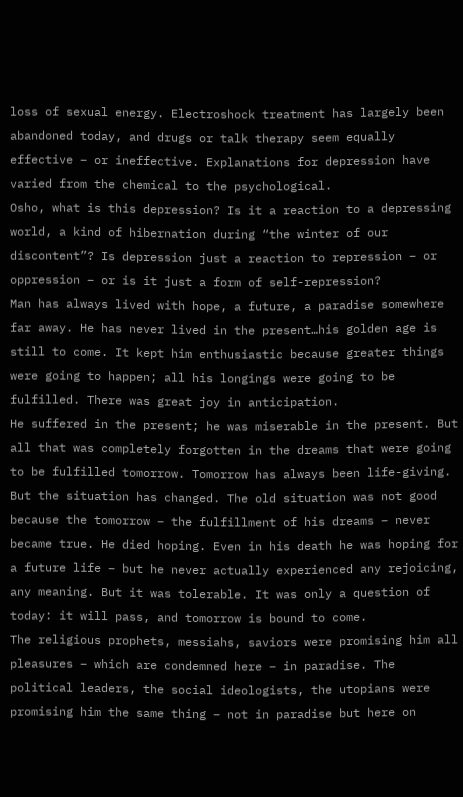loss of sexual energy. Electroshock treatment has largely been abandoned today, and drugs or talk therapy seem equally effective – or ineffective. Explanations for depression have varied from the chemical to the psychological.
Osho, what is this depression? Is it a reaction to a depressing world, a kind of hibernation during “the winter of our discontent”? Is depression just a reaction to repression – or oppression – or is it just a form of self-repression?
Man has always lived with hope, a future, a paradise somewhere far away. He has never lived in the present…his golden age is still to come. It kept him enthusiastic because greater things were going to happen; all his longings were going to be fulfilled. There was great joy in anticipation.
He suffered in the present; he was miserable in the present. But all that was completely forgotten in the dreams that were going to be fulfilled tomorrow. Tomorrow has always been life-giving.
But the situation has changed. The old situation was not good because the tomorrow – the fulfillment of his dreams – never became true. He died hoping. Even in his death he was hoping for a future life – but he never actually experienced any rejoicing, any meaning. But it was tolerable. It was only a question of today: it will pass, and tomorrow is bound to come.
The religious prophets, messiahs, saviors were promising him all pleasures – which are condemned here – in paradise. The political leaders, the social ideologists, the utopians were promising him the same thing – not in paradise but here on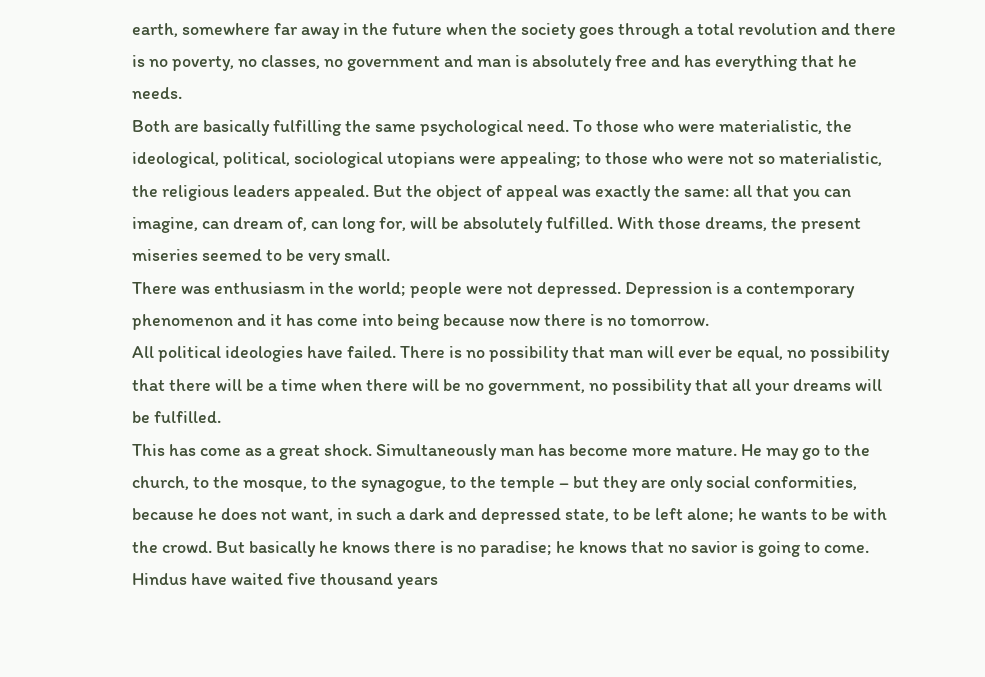earth, somewhere far away in the future when the society goes through a total revolution and there is no poverty, no classes, no government and man is absolutely free and has everything that he needs.
Both are basically fulfilling the same psychological need. To those who were materialistic, the ideological, political, sociological utopians were appealing; to those who were not so materialistic, the religious leaders appealed. But the object of appeal was exactly the same: all that you can imagine, can dream of, can long for, will be absolutely fulfilled. With those dreams, the present miseries seemed to be very small.
There was enthusiasm in the world; people were not depressed. Depression is a contemporary phenomenon and it has come into being because now there is no tomorrow.
All political ideologies have failed. There is no possibility that man will ever be equal, no possibility that there will be a time when there will be no government, no possibility that all your dreams will be fulfilled.
This has come as a great shock. Simultaneously man has become more mature. He may go to the church, to the mosque, to the synagogue, to the temple – but they are only social conformities, because he does not want, in such a dark and depressed state, to be left alone; he wants to be with the crowd. But basically he knows there is no paradise; he knows that no savior is going to come.
Hindus have waited five thousand years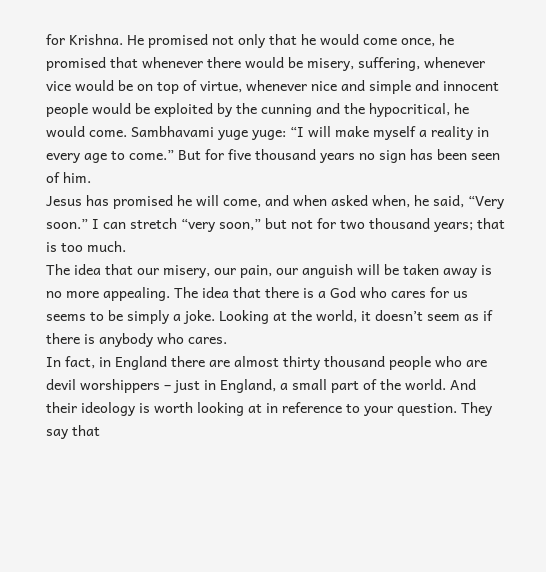for Krishna. He promised not only that he would come once, he promised that whenever there would be misery, suffering, whenever vice would be on top of virtue, whenever nice and simple and innocent people would be exploited by the cunning and the hypocritical, he would come. Sambhavami yuge yuge: “I will make myself a reality in every age to come.” But for five thousand years no sign has been seen of him.
Jesus has promised he will come, and when asked when, he said, “Very soon.” I can stretch “very soon,” but not for two thousand years; that is too much.
The idea that our misery, our pain, our anguish will be taken away is no more appealing. The idea that there is a God who cares for us seems to be simply a joke. Looking at the world, it doesn’t seem as if there is anybody who cares.
In fact, in England there are almost thirty thousand people who are devil worshippers – just in England, a small part of the world. And their ideology is worth looking at in reference to your question. They say that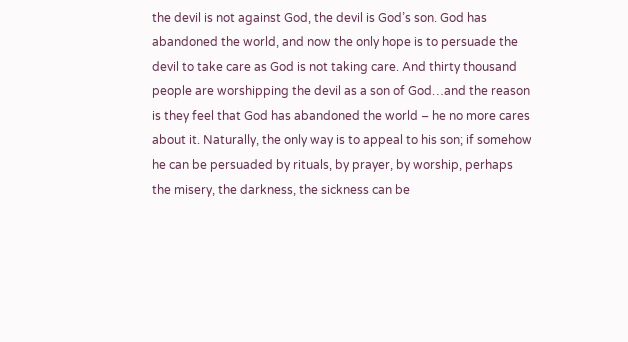the devil is not against God, the devil is God’s son. God has abandoned the world, and now the only hope is to persuade the devil to take care as God is not taking care. And thirty thousand people are worshipping the devil as a son of God…and the reason is they feel that God has abandoned the world – he no more cares about it. Naturally, the only way is to appeal to his son; if somehow he can be persuaded by rituals, by prayer, by worship, perhaps the misery, the darkness, the sickness can be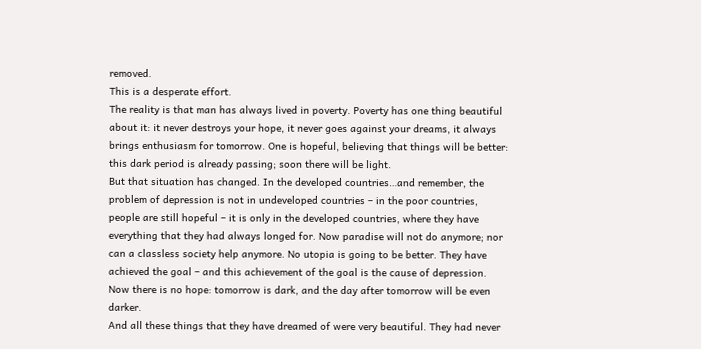removed.
This is a desperate effort.
The reality is that man has always lived in poverty. Poverty has one thing beautiful about it: it never destroys your hope, it never goes against your dreams, it always brings enthusiasm for tomorrow. One is hopeful, believing that things will be better: this dark period is already passing; soon there will be light.
But that situation has changed. In the developed countries…and remember, the problem of depression is not in undeveloped countries – in the poor countries, people are still hopeful – it is only in the developed countries, where they have everything that they had always longed for. Now paradise will not do anymore; nor can a classless society help anymore. No utopia is going to be better. They have achieved the goal – and this achievement of the goal is the cause of depression. Now there is no hope: tomorrow is dark, and the day after tomorrow will be even darker.
And all these things that they have dreamed of were very beautiful. They had never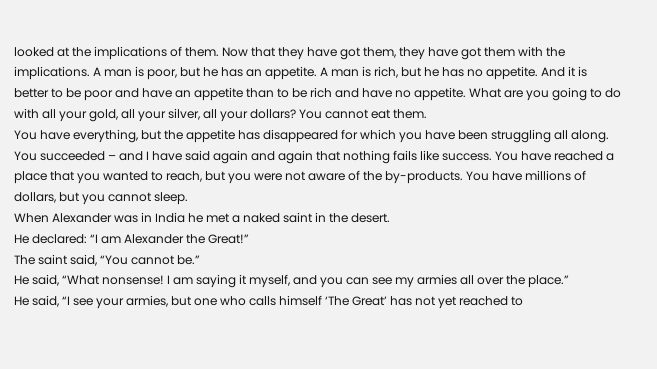looked at the implications of them. Now that they have got them, they have got them with the implications. A man is poor, but he has an appetite. A man is rich, but he has no appetite. And it is better to be poor and have an appetite than to be rich and have no appetite. What are you going to do with all your gold, all your silver, all your dollars? You cannot eat them.
You have everything, but the appetite has disappeared for which you have been struggling all along. You succeeded – and I have said again and again that nothing fails like success. You have reached a place that you wanted to reach, but you were not aware of the by-products. You have millions of dollars, but you cannot sleep.
When Alexander was in India he met a naked saint in the desert.
He declared: “I am Alexander the Great!”
The saint said, “You cannot be.”
He said, “What nonsense! I am saying it myself, and you can see my armies all over the place.”
He said, “I see your armies, but one who calls himself ‘The Great’ has not yet reached to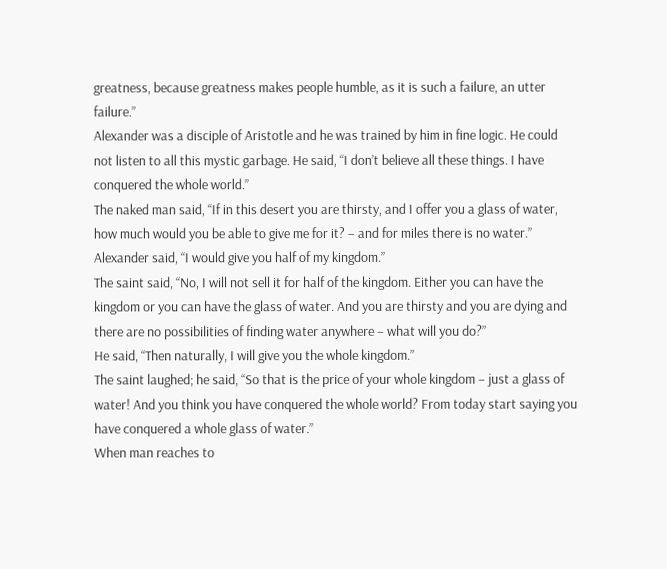greatness, because greatness makes people humble, as it is such a failure, an utter failure.”
Alexander was a disciple of Aristotle and he was trained by him in fine logic. He could not listen to all this mystic garbage. He said, “I don’t believe all these things. I have conquered the whole world.”
The naked man said, “If in this desert you are thirsty, and I offer you a glass of water, how much would you be able to give me for it? – and for miles there is no water.”
Alexander said, “I would give you half of my kingdom.”
The saint said, “No, I will not sell it for half of the kingdom. Either you can have the kingdom or you can have the glass of water. And you are thirsty and you are dying and there are no possibilities of finding water anywhere – what will you do?”
He said, “Then naturally, I will give you the whole kingdom.”
The saint laughed; he said, “So that is the price of your whole kingdom – just a glass of water! And you think you have conquered the whole world? From today start saying you have conquered a whole glass of water.”
When man reaches to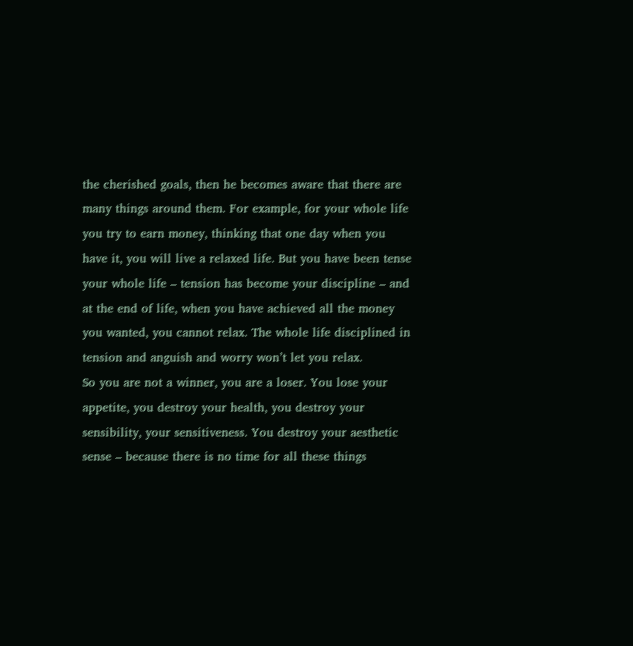the cherished goals, then he becomes aware that there are many things around them. For example, for your whole life you try to earn money, thinking that one day when you have it, you will live a relaxed life. But you have been tense your whole life – tension has become your discipline – and at the end of life, when you have achieved all the money you wanted, you cannot relax. The whole life disciplined in tension and anguish and worry won’t let you relax.
So you are not a winner, you are a loser. You lose your appetite, you destroy your health, you destroy your sensibility, your sensitiveness. You destroy your aesthetic sense – because there is no time for all these things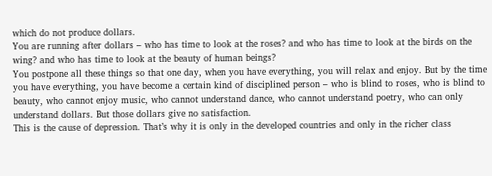which do not produce dollars.
You are running after dollars – who has time to look at the roses? and who has time to look at the birds on the wing? and who has time to look at the beauty of human beings?
You postpone all these things so that one day, when you have everything, you will relax and enjoy. But by the time you have everything, you have become a certain kind of disciplined person – who is blind to roses, who is blind to beauty, who cannot enjoy music, who cannot understand dance, who cannot understand poetry, who can only understand dollars. But those dollars give no satisfaction.
This is the cause of depression. That’s why it is only in the developed countries and only in the richer class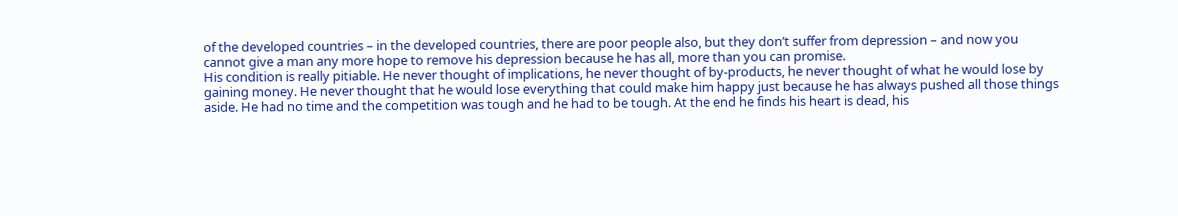of the developed countries – in the developed countries, there are poor people also, but they don’t suffer from depression – and now you cannot give a man any more hope to remove his depression because he has all, more than you can promise.
His condition is really pitiable. He never thought of implications, he never thought of by-products, he never thought of what he would lose by gaining money. He never thought that he would lose everything that could make him happy just because he has always pushed all those things aside. He had no time and the competition was tough and he had to be tough. At the end he finds his heart is dead, his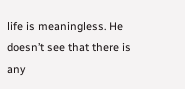life is meaningless. He doesn’t see that there is any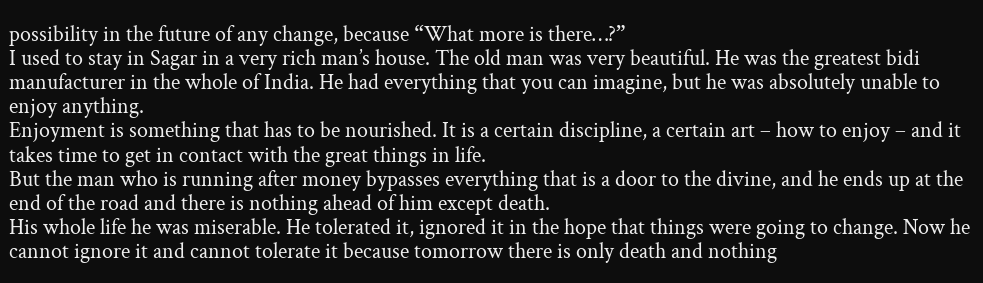possibility in the future of any change, because “What more is there…?”
I used to stay in Sagar in a very rich man’s house. The old man was very beautiful. He was the greatest bidi manufacturer in the whole of India. He had everything that you can imagine, but he was absolutely unable to enjoy anything.
Enjoyment is something that has to be nourished. It is a certain discipline, a certain art – how to enjoy – and it takes time to get in contact with the great things in life.
But the man who is running after money bypasses everything that is a door to the divine, and he ends up at the end of the road and there is nothing ahead of him except death.
His whole life he was miserable. He tolerated it, ignored it in the hope that things were going to change. Now he cannot ignore it and cannot tolerate it because tomorrow there is only death and nothing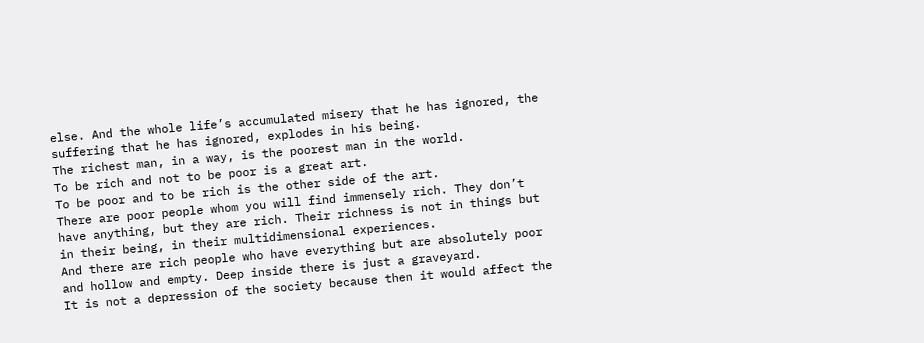else. And the whole life’s accumulated misery that he has ignored, the suffering that he has ignored, explodes in his being.
The richest man, in a way, is the poorest man in the world.
To be rich and not to be poor is a great art.
To be poor and to be rich is the other side of the art.
There are poor people whom you will find immensely rich. They don’t have anything, but they are rich. Their richness is not in things but in their being, in their multidimensional experiences.
And there are rich people who have everything but are absolutely poor and hollow and empty. Deep inside there is just a graveyard.
It is not a depression of the society because then it would affect the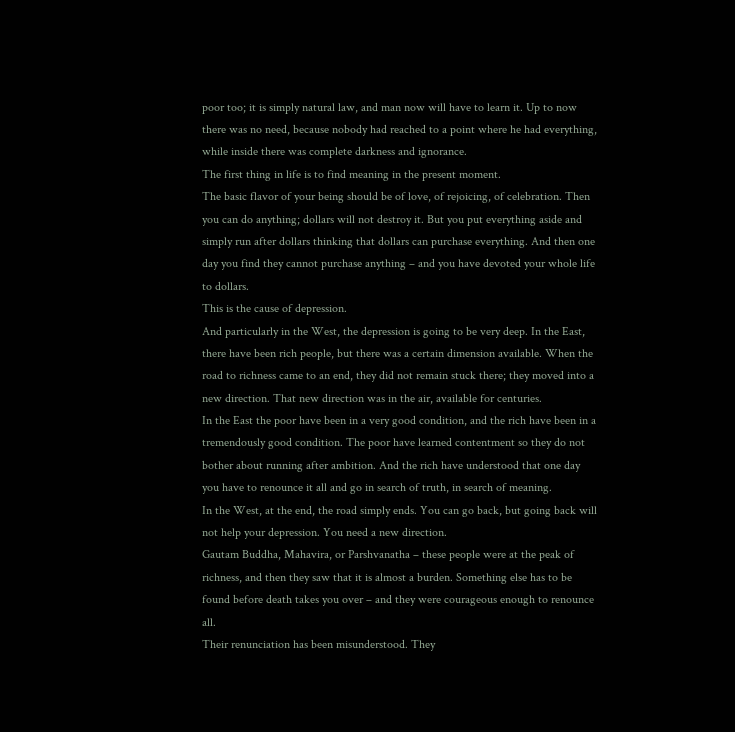poor too; it is simply natural law, and man now will have to learn it. Up to now there was no need, because nobody had reached to a point where he had everything, while inside there was complete darkness and ignorance.
The first thing in life is to find meaning in the present moment.
The basic flavor of your being should be of love, of rejoicing, of celebration. Then you can do anything; dollars will not destroy it. But you put everything aside and simply run after dollars thinking that dollars can purchase everything. And then one day you find they cannot purchase anything – and you have devoted your whole life to dollars.
This is the cause of depression.
And particularly in the West, the depression is going to be very deep. In the East, there have been rich people, but there was a certain dimension available. When the road to richness came to an end, they did not remain stuck there; they moved into a new direction. That new direction was in the air, available for centuries.
In the East the poor have been in a very good condition, and the rich have been in a tremendously good condition. The poor have learned contentment so they do not bother about running after ambition. And the rich have understood that one day you have to renounce it all and go in search of truth, in search of meaning.
In the West, at the end, the road simply ends. You can go back, but going back will not help your depression. You need a new direction.
Gautam Buddha, Mahavira, or Parshvanatha – these people were at the peak of richness, and then they saw that it is almost a burden. Something else has to be found before death takes you over – and they were courageous enough to renounce all.
Their renunciation has been misunderstood. They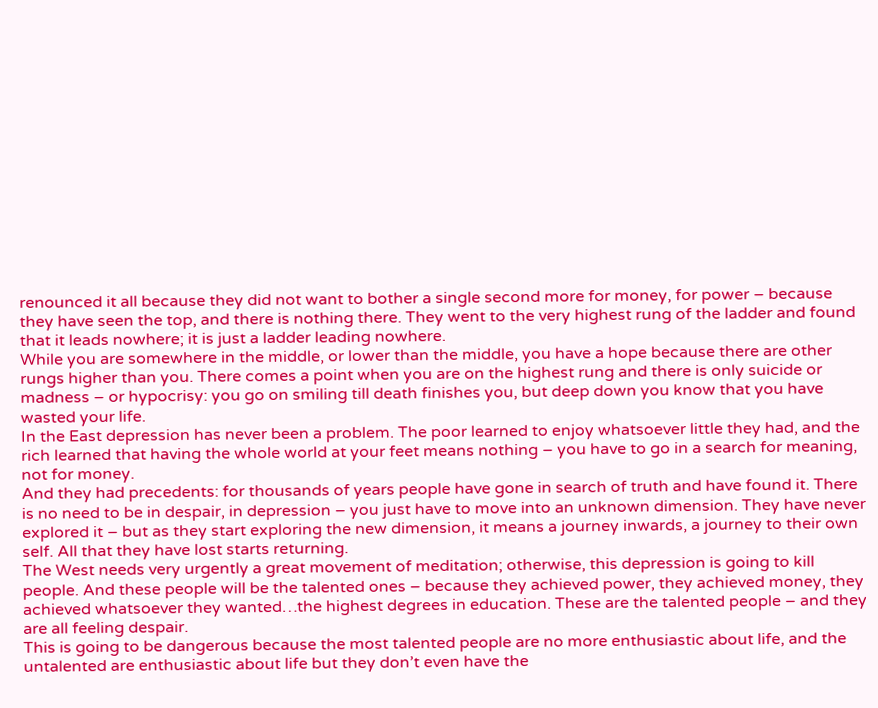renounced it all because they did not want to bother a single second more for money, for power – because they have seen the top, and there is nothing there. They went to the very highest rung of the ladder and found that it leads nowhere; it is just a ladder leading nowhere.
While you are somewhere in the middle, or lower than the middle, you have a hope because there are other rungs higher than you. There comes a point when you are on the highest rung and there is only suicide or madness – or hypocrisy: you go on smiling till death finishes you, but deep down you know that you have wasted your life.
In the East depression has never been a problem. The poor learned to enjoy whatsoever little they had, and the rich learned that having the whole world at your feet means nothing – you have to go in a search for meaning, not for money.
And they had precedents: for thousands of years people have gone in search of truth and have found it. There is no need to be in despair, in depression – you just have to move into an unknown dimension. They have never explored it – but as they start exploring the new dimension, it means a journey inwards, a journey to their own self. All that they have lost starts returning.
The West needs very urgently a great movement of meditation; otherwise, this depression is going to kill people. And these people will be the talented ones – because they achieved power, they achieved money, they achieved whatsoever they wanted…the highest degrees in education. These are the talented people – and they are all feeling despair.
This is going to be dangerous because the most talented people are no more enthusiastic about life, and the untalented are enthusiastic about life but they don’t even have the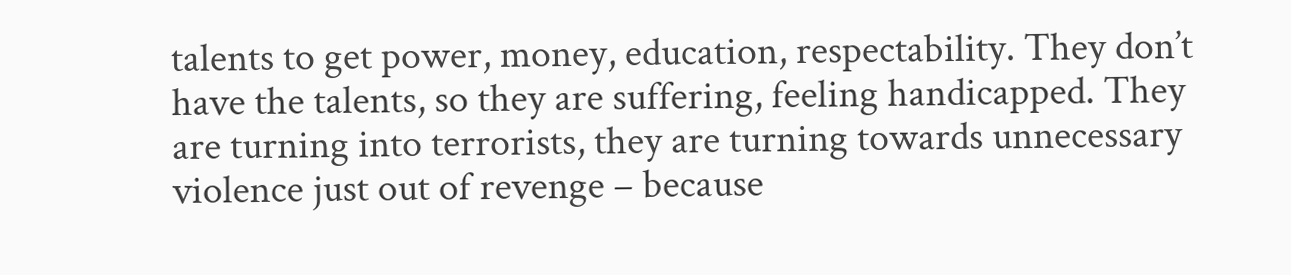talents to get power, money, education, respectability. They don’t have the talents, so they are suffering, feeling handicapped. They are turning into terrorists, they are turning towards unnecessary violence just out of revenge – because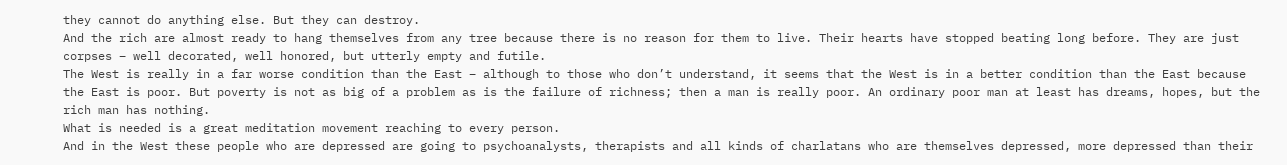they cannot do anything else. But they can destroy.
And the rich are almost ready to hang themselves from any tree because there is no reason for them to live. Their hearts have stopped beating long before. They are just corpses – well decorated, well honored, but utterly empty and futile.
The West is really in a far worse condition than the East – although to those who don’t understand, it seems that the West is in a better condition than the East because the East is poor. But poverty is not as big of a problem as is the failure of richness; then a man is really poor. An ordinary poor man at least has dreams, hopes, but the rich man has nothing.
What is needed is a great meditation movement reaching to every person.
And in the West these people who are depressed are going to psychoanalysts, therapists and all kinds of charlatans who are themselves depressed, more depressed than their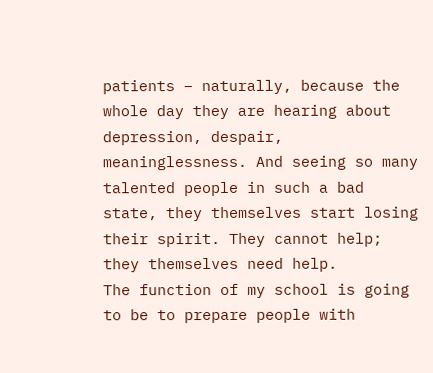patients – naturally, because the whole day they are hearing about depression, despair, meaninglessness. And seeing so many talented people in such a bad state, they themselves start losing their spirit. They cannot help; they themselves need help.
The function of my school is going to be to prepare people with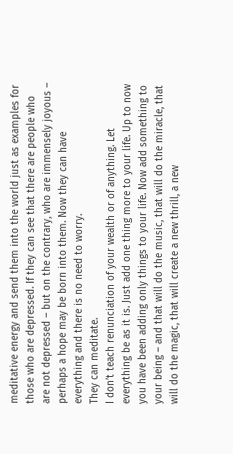meditative energy and send them into the world just as examples for those who are depressed. If they can see that there are people who are not depressed – but on the contrary, who are immensely joyous – perhaps a hope may be born into them. Now they can have everything and there is no need to worry.
They can meditate.
I don’t teach renunciation of your wealth or of anything. Let everything be as it is. Just add one thing more to your life. Up to now you have been adding only things to your life. Now add something to your being – and that will do the music, that will do the miracle, that will do the magic, that will create a new thrill, a new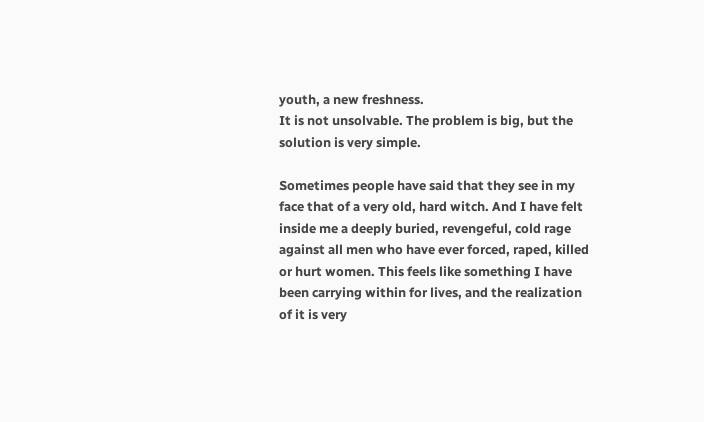youth, a new freshness.
It is not unsolvable. The problem is big, but the solution is very simple.

Sometimes people have said that they see in my face that of a very old, hard witch. And I have felt inside me a deeply buried, revengeful, cold rage against all men who have ever forced, raped, killed or hurt women. This feels like something I have been carrying within for lives, and the realization of it is very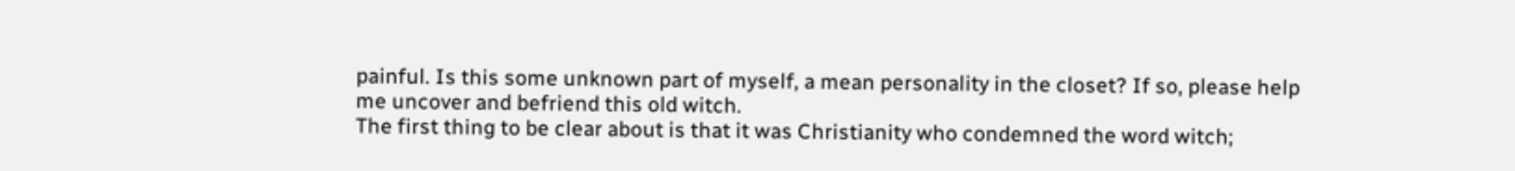painful. Is this some unknown part of myself, a mean personality in the closet? If so, please help me uncover and befriend this old witch.
The first thing to be clear about is that it was Christianity who condemned the word witch;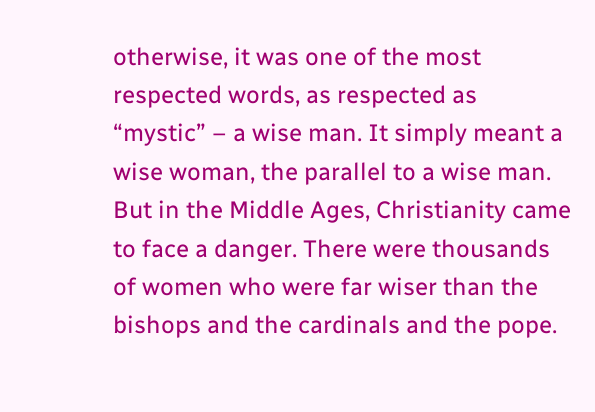otherwise, it was one of the most respected words, as respected as “mystic” – a wise man. It simply meant a wise woman, the parallel to a wise man.
But in the Middle Ages, Christianity came to face a danger. There were thousands of women who were far wiser than the bishops and the cardinals and the pope.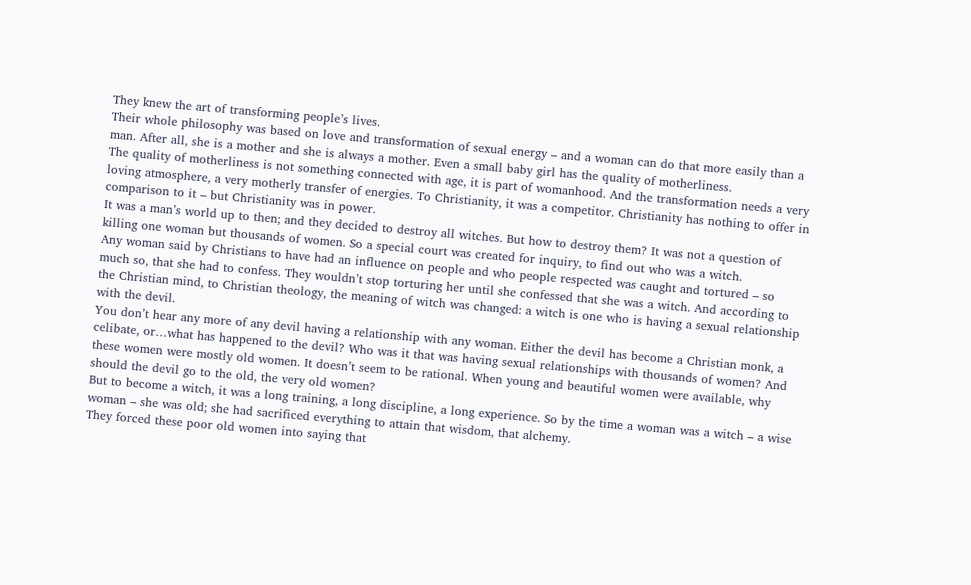They knew the art of transforming people’s lives.
Their whole philosophy was based on love and transformation of sexual energy – and a woman can do that more easily than a man. After all, she is a mother and she is always a mother. Even a small baby girl has the quality of motherliness.
The quality of motherliness is not something connected with age, it is part of womanhood. And the transformation needs a very loving atmosphere, a very motherly transfer of energies. To Christianity, it was a competitor. Christianity has nothing to offer in comparison to it – but Christianity was in power.
It was a man’s world up to then; and they decided to destroy all witches. But how to destroy them? It was not a question of killing one woman but thousands of women. So a special court was created for inquiry, to find out who was a witch.
Any woman said by Christians to have had an influence on people and who people respected was caught and tortured – so much so, that she had to confess. They wouldn’t stop torturing her until she confessed that she was a witch. And according to the Christian mind, to Christian theology, the meaning of witch was changed: a witch is one who is having a sexual relationship with the devil.
You don’t hear any more of any devil having a relationship with any woman. Either the devil has become a Christian monk, a celibate, or…what has happened to the devil? Who was it that was having sexual relationships with thousands of women? And these women were mostly old women. It doesn’t seem to be rational. When young and beautiful women were available, why should the devil go to the old, the very old women?
But to become a witch, it was a long training, a long discipline, a long experience. So by the time a woman was a witch – a wise woman – she was old; she had sacrificed everything to attain that wisdom, that alchemy.
They forced these poor old women into saying that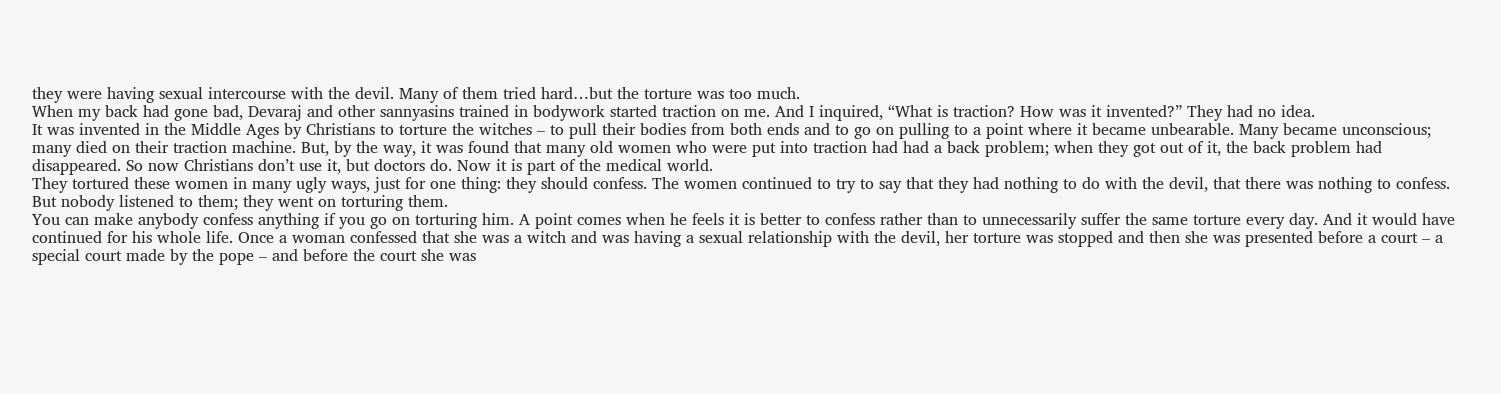they were having sexual intercourse with the devil. Many of them tried hard…but the torture was too much.
When my back had gone bad, Devaraj and other sannyasins trained in bodywork started traction on me. And I inquired, “What is traction? How was it invented?” They had no idea.
It was invented in the Middle Ages by Christians to torture the witches – to pull their bodies from both ends and to go on pulling to a point where it became unbearable. Many became unconscious; many died on their traction machine. But, by the way, it was found that many old women who were put into traction had had a back problem; when they got out of it, the back problem had disappeared. So now Christians don’t use it, but doctors do. Now it is part of the medical world.
They tortured these women in many ugly ways, just for one thing: they should confess. The women continued to try to say that they had nothing to do with the devil, that there was nothing to confess. But nobody listened to them; they went on torturing them.
You can make anybody confess anything if you go on torturing him. A point comes when he feels it is better to confess rather than to unnecessarily suffer the same torture every day. And it would have continued for his whole life. Once a woman confessed that she was a witch and was having a sexual relationship with the devil, her torture was stopped and then she was presented before a court – a special court made by the pope – and before the court she was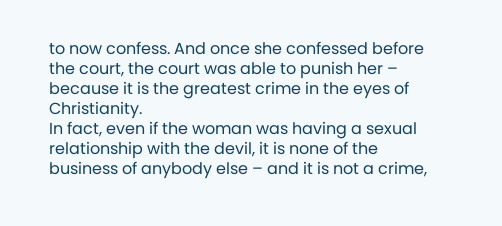to now confess. And once she confessed before the court, the court was able to punish her – because it is the greatest crime in the eyes of Christianity.
In fact, even if the woman was having a sexual relationship with the devil, it is none of the business of anybody else – and it is not a crime,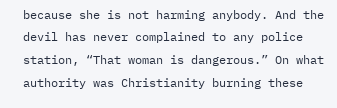because she is not harming anybody. And the devil has never complained to any police station, “That woman is dangerous.” On what authority was Christianity burning these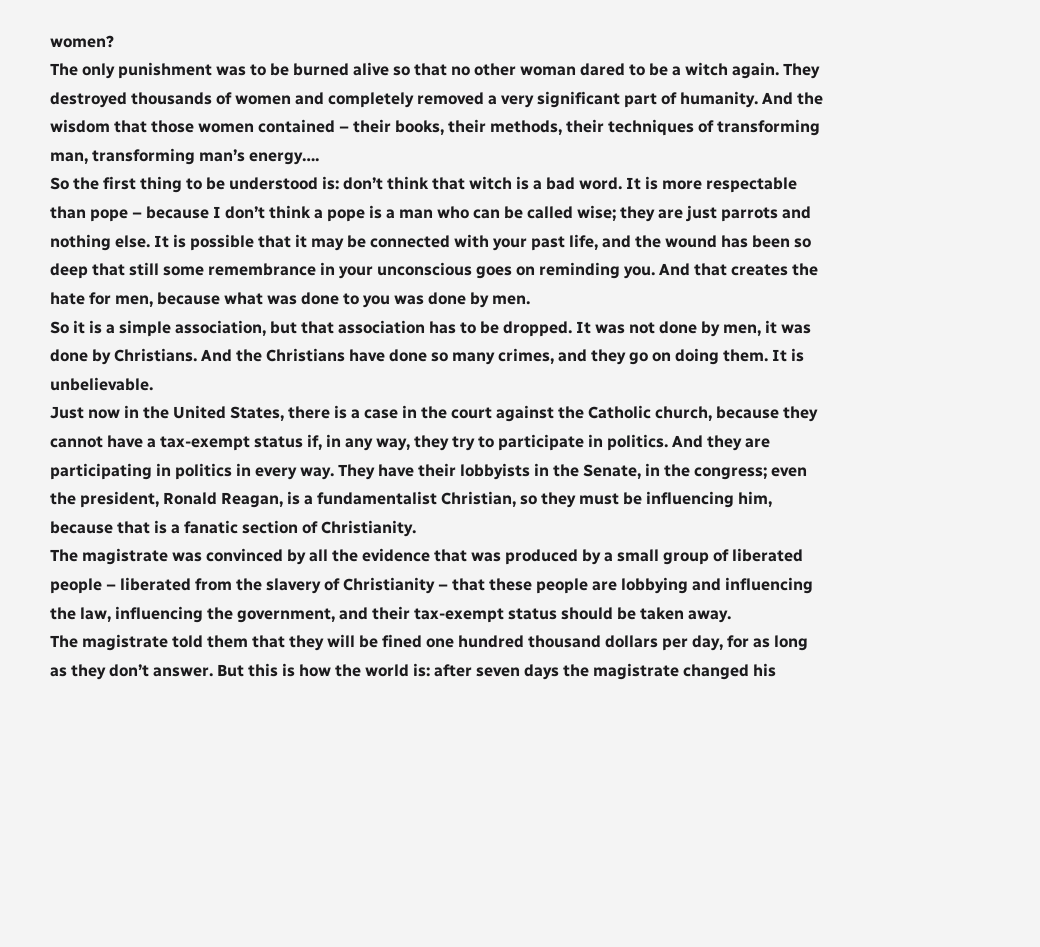women?
The only punishment was to be burned alive so that no other woman dared to be a witch again. They destroyed thousands of women and completely removed a very significant part of humanity. And the wisdom that those women contained – their books, their methods, their techniques of transforming man, transforming man’s energy….
So the first thing to be understood is: don’t think that witch is a bad word. It is more respectable than pope – because I don’t think a pope is a man who can be called wise; they are just parrots and nothing else. It is possible that it may be connected with your past life, and the wound has been so deep that still some remembrance in your unconscious goes on reminding you. And that creates the hate for men, because what was done to you was done by men.
So it is a simple association, but that association has to be dropped. It was not done by men, it was done by Christians. And the Christians have done so many crimes, and they go on doing them. It is unbelievable.
Just now in the United States, there is a case in the court against the Catholic church, because they cannot have a tax-exempt status if, in any way, they try to participate in politics. And they are participating in politics in every way. They have their lobbyists in the Senate, in the congress; even the president, Ronald Reagan, is a fundamentalist Christian, so they must be influencing him, because that is a fanatic section of Christianity.
The magistrate was convinced by all the evidence that was produced by a small group of liberated people – liberated from the slavery of Christianity – that these people are lobbying and influencing the law, influencing the government, and their tax-exempt status should be taken away.
The magistrate told them that they will be fined one hundred thousand dollars per day, for as long as they don’t answer. But this is how the world is: after seven days the magistrate changed his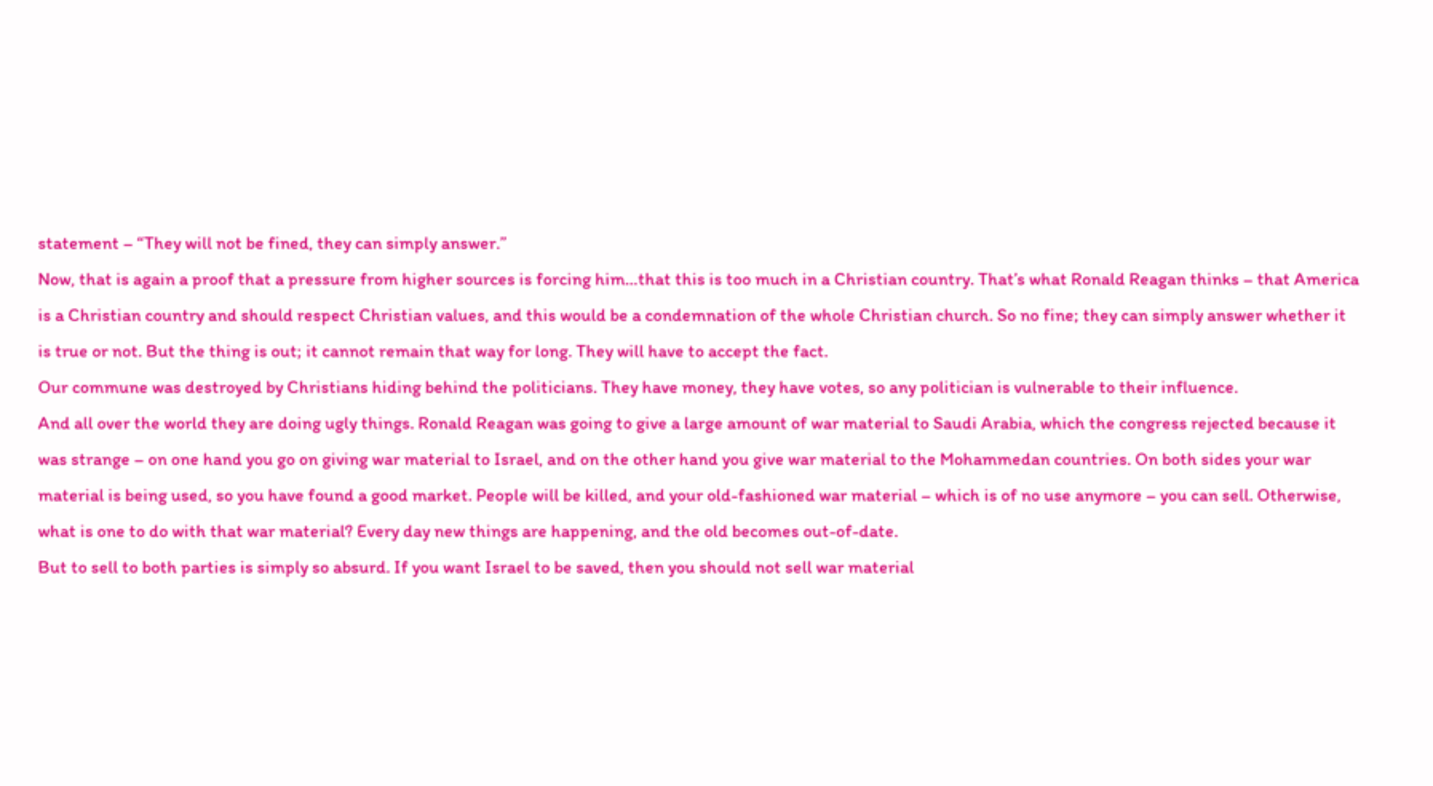statement – “They will not be fined, they can simply answer.”
Now, that is again a proof that a pressure from higher sources is forcing him…that this is too much in a Christian country. That’s what Ronald Reagan thinks – that America is a Christian country and should respect Christian values, and this would be a condemnation of the whole Christian church. So no fine; they can simply answer whether it is true or not. But the thing is out; it cannot remain that way for long. They will have to accept the fact.
Our commune was destroyed by Christians hiding behind the politicians. They have money, they have votes, so any politician is vulnerable to their influence.
And all over the world they are doing ugly things. Ronald Reagan was going to give a large amount of war material to Saudi Arabia, which the congress rejected because it was strange – on one hand you go on giving war material to Israel, and on the other hand you give war material to the Mohammedan countries. On both sides your war material is being used, so you have found a good market. People will be killed, and your old-fashioned war material – which is of no use anymore – you can sell. Otherwise, what is one to do with that war material? Every day new things are happening, and the old becomes out-of-date.
But to sell to both parties is simply so absurd. If you want Israel to be saved, then you should not sell war material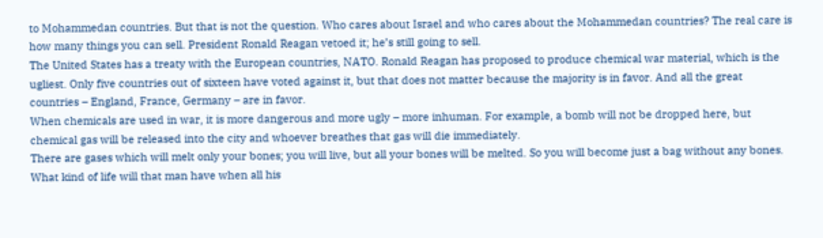to Mohammedan countries. But that is not the question. Who cares about Israel and who cares about the Mohammedan countries? The real care is how many things you can sell. President Ronald Reagan vetoed it; he’s still going to sell.
The United States has a treaty with the European countries, NATO. Ronald Reagan has proposed to produce chemical war material, which is the ugliest. Only five countries out of sixteen have voted against it, but that does not matter because the majority is in favor. And all the great countries – England, France, Germany – are in favor.
When chemicals are used in war, it is more dangerous and more ugly – more inhuman. For example, a bomb will not be dropped here, but chemical gas will be released into the city and whoever breathes that gas will die immediately.
There are gases which will melt only your bones; you will live, but all your bones will be melted. So you will become just a bag without any bones. What kind of life will that man have when all his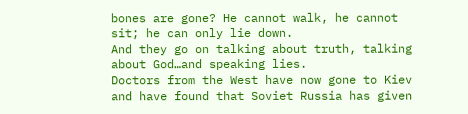bones are gone? He cannot walk, he cannot sit; he can only lie down.
And they go on talking about truth, talking about God…and speaking lies.
Doctors from the West have now gone to Kiev and have found that Soviet Russia has given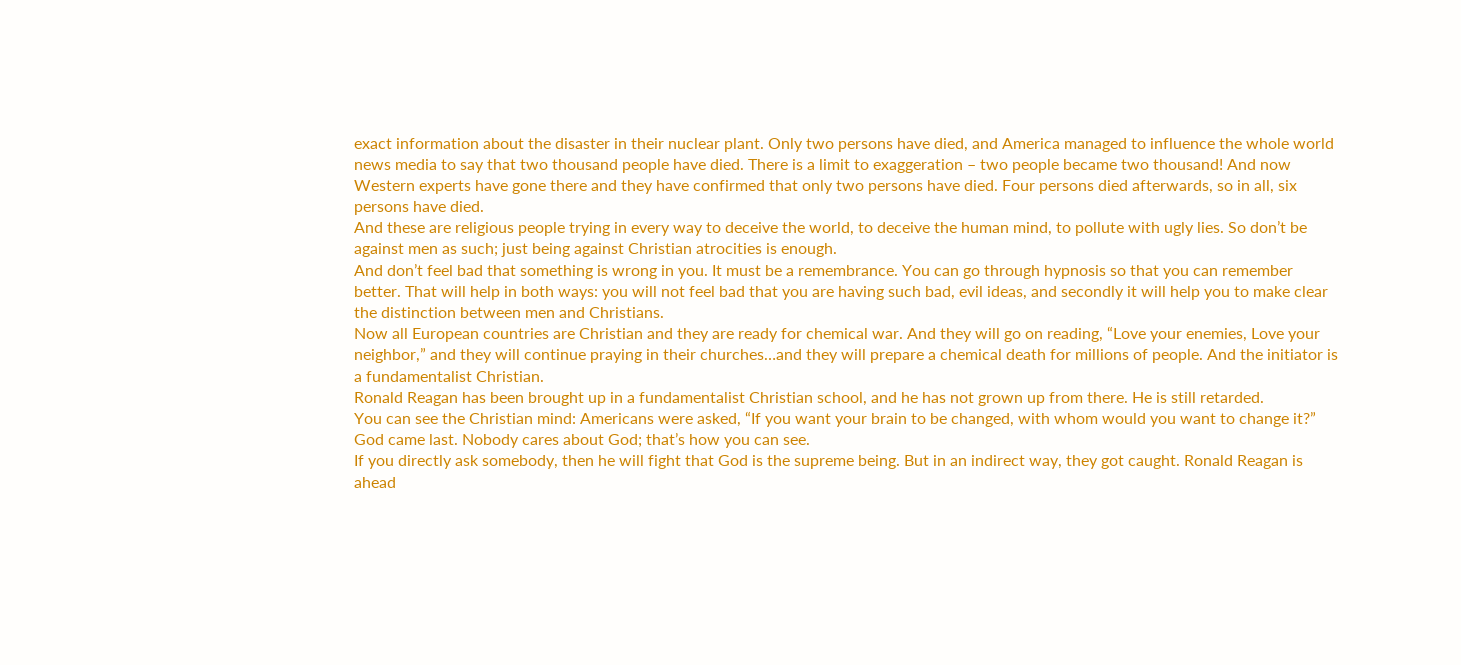exact information about the disaster in their nuclear plant. Only two persons have died, and America managed to influence the whole world news media to say that two thousand people have died. There is a limit to exaggeration – two people became two thousand! And now Western experts have gone there and they have confirmed that only two persons have died. Four persons died afterwards, so in all, six persons have died.
And these are religious people trying in every way to deceive the world, to deceive the human mind, to pollute with ugly lies. So don’t be against men as such; just being against Christian atrocities is enough.
And don’t feel bad that something is wrong in you. It must be a remembrance. You can go through hypnosis so that you can remember better. That will help in both ways: you will not feel bad that you are having such bad, evil ideas, and secondly it will help you to make clear the distinction between men and Christians.
Now all European countries are Christian and they are ready for chemical war. And they will go on reading, “Love your enemies, Love your neighbor,” and they will continue praying in their churches…and they will prepare a chemical death for millions of people. And the initiator is a fundamentalist Christian.
Ronald Reagan has been brought up in a fundamentalist Christian school, and he has not grown up from there. He is still retarded.
You can see the Christian mind: Americans were asked, “If you want your brain to be changed, with whom would you want to change it?” God came last. Nobody cares about God; that’s how you can see.
If you directly ask somebody, then he will fight that God is the supreme being. But in an indirect way, they got caught. Ronald Reagan is ahead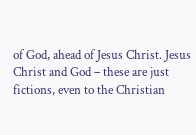of God, ahead of Jesus Christ. Jesus Christ and God – these are just fictions, even to the Christian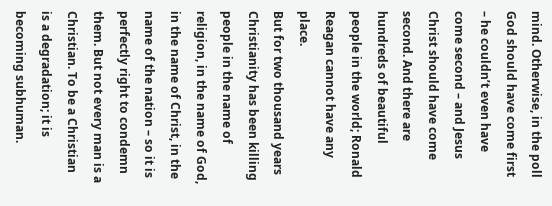mind. Otherwise, in the poll God should have come first – he couldn’t even have come second – and Jesus Christ should have come second. And there are hundreds of beautiful people in the world; Ronald Reagan cannot have any place.
But for two thousand years Christianity has been killing people in the name of religion, in the name of God, in the name of Christ, in the name of the nation – so it is perfectly right to condemn them. But not every man is a Christian. To be a Christian is a degradation; it is becoming subhuman.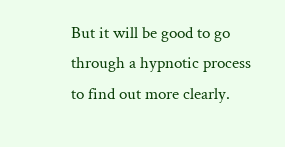But it will be good to go through a hypnotic process to find out more clearly.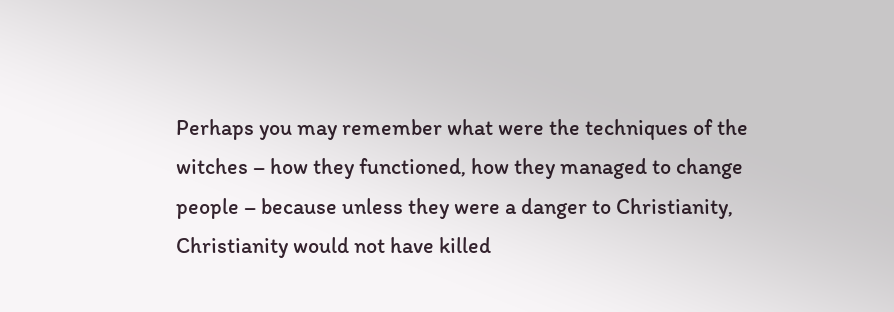Perhaps you may remember what were the techniques of the witches – how they functioned, how they managed to change people – because unless they were a danger to Christianity, Christianity would not have killed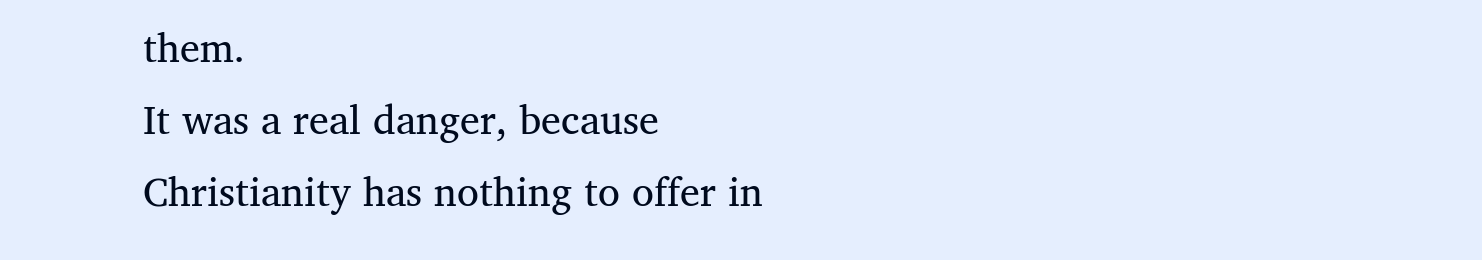them.
It was a real danger, because Christianity has nothing to offer in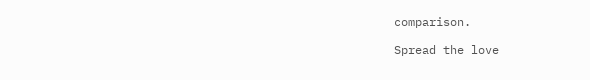comparison.

Spread the love